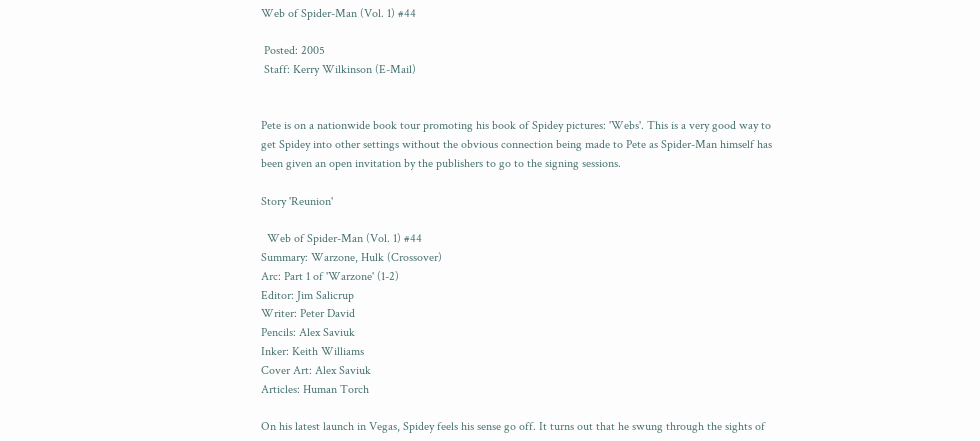Web of Spider-Man (Vol. 1) #44

 Posted: 2005
 Staff: Kerry Wilkinson (E-Mail)


Pete is on a nationwide book tour promoting his book of Spidey pictures: 'Webs'. This is a very good way to get Spidey into other settings without the obvious connection being made to Pete as Spider-Man himself has been given an open invitation by the publishers to go to the signing sessions.

Story 'Reunion'

  Web of Spider-Man (Vol. 1) #44
Summary: Warzone, Hulk (Crossover)
Arc: Part 1 of 'Warzone' (1-2)
Editor: Jim Salicrup
Writer: Peter David
Pencils: Alex Saviuk
Inker: Keith Williams
Cover Art: Alex Saviuk
Articles: Human Torch

On his latest launch in Vegas, Spidey feels his sense go off. It turns out that he swung through the sights of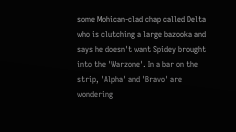some Mohican-clad chap called Delta who is clutching a large bazooka and says he doesn't want Spidey brought into the 'Warzone'. In a bar on the strip, 'Alpha' and 'Bravo' are wondering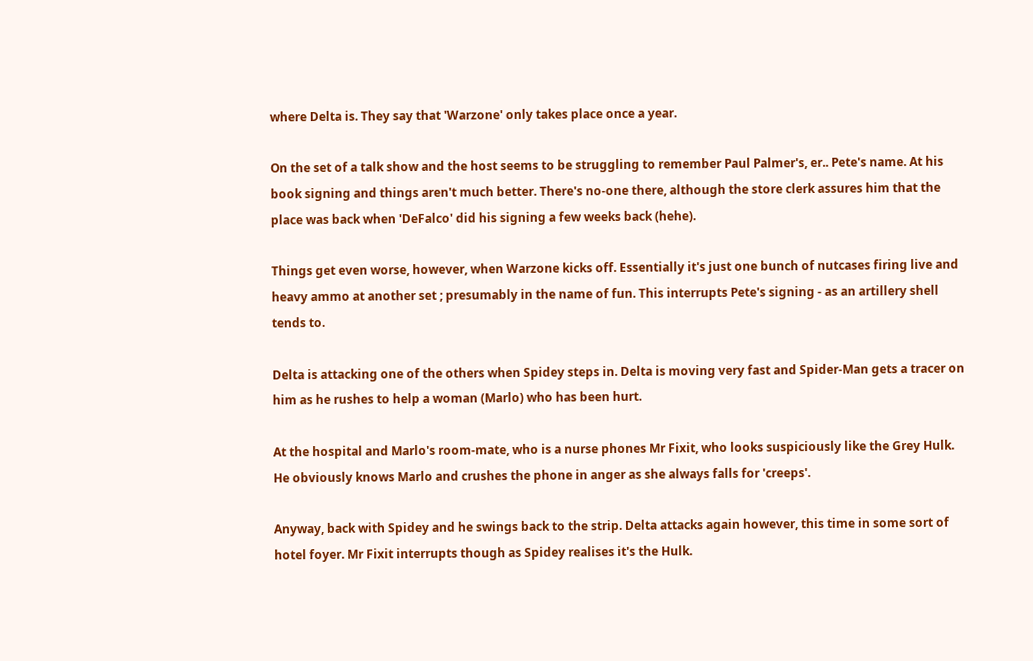where Delta is. They say that 'Warzone' only takes place once a year.

On the set of a talk show and the host seems to be struggling to remember Paul Palmer's, er.. Pete's name. At his book signing and things aren't much better. There's no-one there, although the store clerk assures him that the place was back when 'DeFalco' did his signing a few weeks back (hehe).

Things get even worse, however, when Warzone kicks off. Essentially it's just one bunch of nutcases firing live and heavy ammo at another set ; presumably in the name of fun. This interrupts Pete's signing - as an artillery shell tends to.

Delta is attacking one of the others when Spidey steps in. Delta is moving very fast and Spider-Man gets a tracer on him as he rushes to help a woman (Marlo) who has been hurt.

At the hospital and Marlo's room-mate, who is a nurse phones Mr Fixit, who looks suspiciously like the Grey Hulk. He obviously knows Marlo and crushes the phone in anger as she always falls for 'creeps'.

Anyway, back with Spidey and he swings back to the strip. Delta attacks again however, this time in some sort of hotel foyer. Mr Fixit interrupts though as Spidey realises it's the Hulk.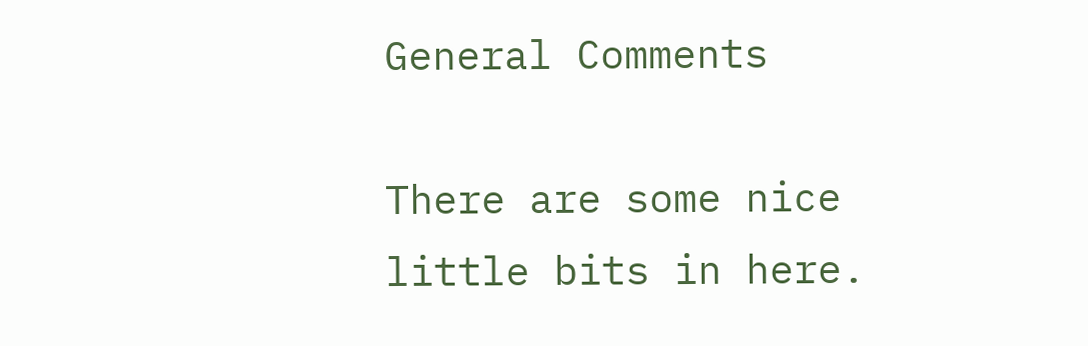General Comments

There are some nice little bits in here.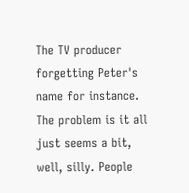The TV producer forgetting Peter's name for instance. The problem is it all just seems a bit, well, silly. People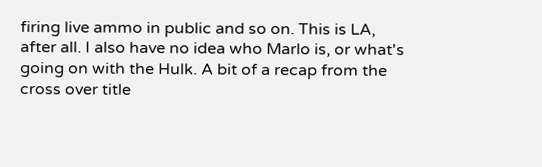firing live ammo in public and so on. This is LA, after all. I also have no idea who Marlo is, or what's going on with the Hulk. A bit of a recap from the cross over title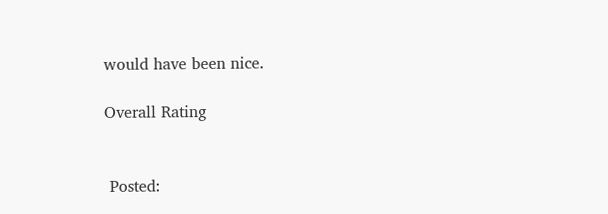would have been nice.

Overall Rating


 Posted: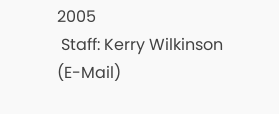2005
 Staff: Kerry Wilkinson (E-Mail)